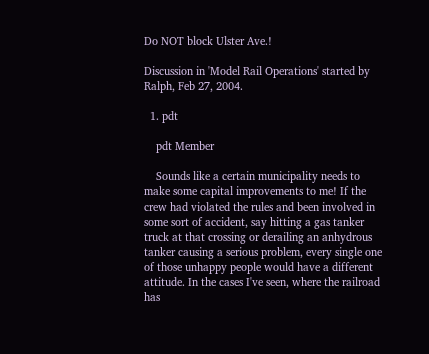Do NOT block Ulster Ave.!

Discussion in 'Model Rail Operations' started by Ralph, Feb 27, 2004.

  1. pdt

    pdt Member

    Sounds like a certain municipality needs to make some capital improvements to me! If the crew had violated the rules and been involved in some sort of accident, say hitting a gas tanker truck at that crossing or derailing an anhydrous tanker causing a serious problem, every single one of those unhappy people would have a different attitude. In the cases I've seen, where the railroad has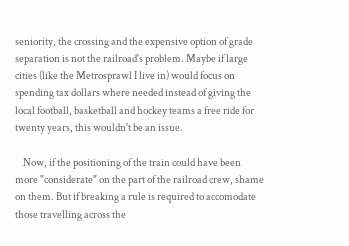seniority, the crossing and the expensive option of grade separation is not the railroad's problem. Maybe if large cities (like the Metrosprawl I live in) would focus on spending tax dollars where needed instead of giving the local football, basketball and hockey teams a free ride for twenty years, this wouldn't be an issue.

    Now, if the positioning of the train could have been more "considerate" on the part of the railroad crew, shame on them. But if breaking a rule is required to accomodate those travelling across the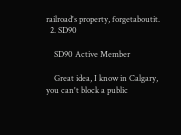railroad's property, forgetaboutit.
  2. SD90

    SD90 Active Member

    Great idea, I know in Calgary, you can't block a public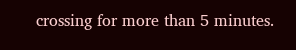crossing for more than 5 minutes.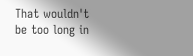That wouldn't be too long in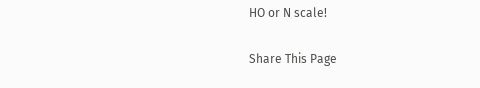HO or N scale!

Share This Page